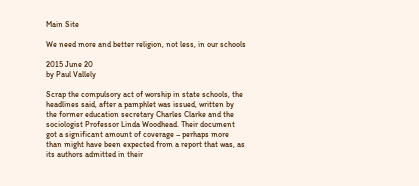Main Site

We need more and better religion, not less, in our schools

2015 June 20
by Paul Vallely

Scrap the compulsory act of worship in state schools, the headlines said, after a pamphlet was issued, written by the former education secretary Charles Clarke and the sociologist Professor Linda Woodhead. Their document got a significant amount of coverage – perhaps more than might have been expected from a report that was, as its authors admitted in their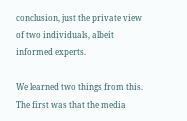conclusion, just the private view of two individuals, albeit informed experts.

We learned two things from this. The first was that the media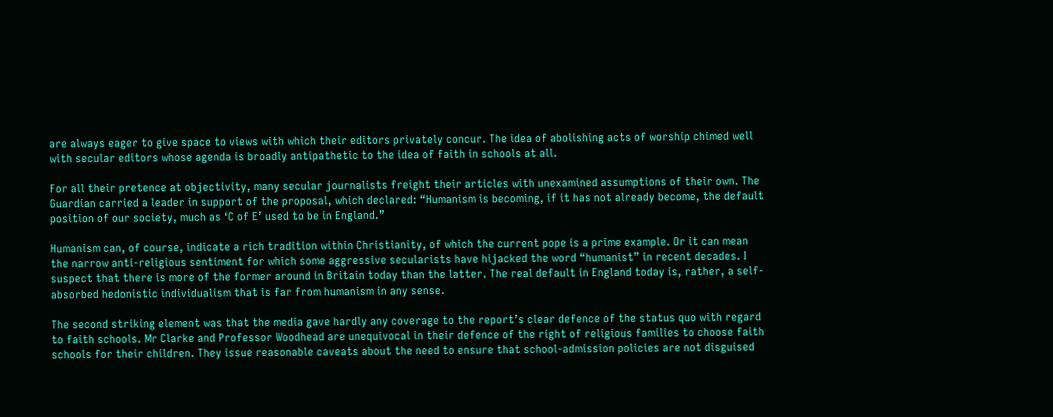are always eager to give space to views with which their editors privately concur. The idea of abolishing acts of worship chimed well with secular editors whose agenda is broadly antipathetic to the idea of faith in schools at all.

For all their pretence at objectivity, many secular journalists freight their articles with unexamined assumptions of their own. The Guardian carried a leader in support of the proposal, which declared: “Humanism is becoming, if it has not already become, the default position of our society, much as ‘C of E’ used to be in England.”

Humanism can, of course, indicate a rich tradition within Christianity, of which the current pope is a prime example. Or it can mean the narrow anti-religious sentiment for which some aggressive secularists have hijacked the word “humanist” in recent decades. I suspect that there is more of the former around in Britain today than the latter. The real default in England today is, rather, a self-absorbed hedonistic individualism that is far from humanism in any sense.

The second striking element was that the media gave hardly any coverage to the report’s clear defence of the status quo with regard to faith schools. Mr Clarke and Professor Woodhead are unequivocal in their defence of the right of religious families to choose faith schools for their children. They issue reasonable caveats about the need to ensure that school-admission policies are not disguised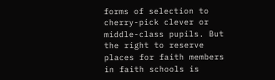forms of selection to cherry-pick clever or middle-class pupils. But the right to reserve places for faith members in faith schools is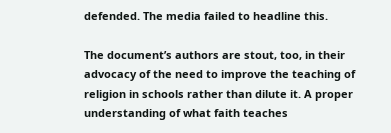defended. The media failed to headline this.

The document’s authors are stout, too, in their advocacy of the need to improve the teaching of religion in schools rather than dilute it. A proper understanding of what faith teaches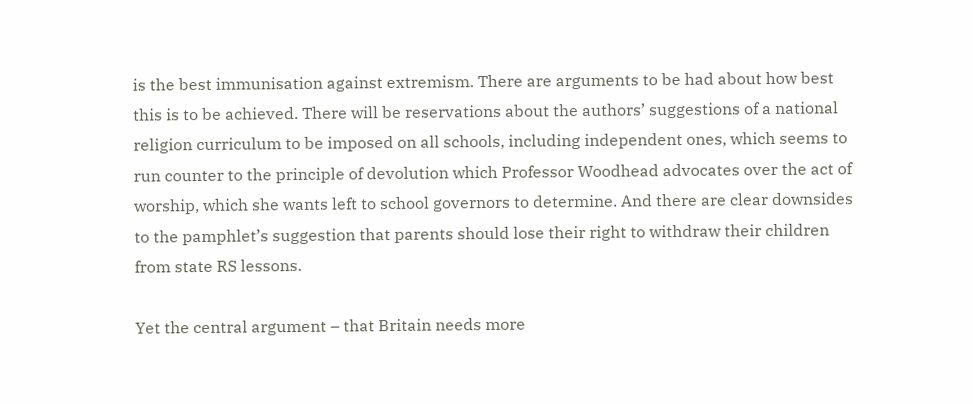is the best immunisation against extremism. There are arguments to be had about how best this is to be achieved. There will be reservations about the authors’ suggestions of a national religion curriculum to be imposed on all schools, including independent ones, which seems to run counter to the principle of devolution which Professor Woodhead advocates over the act of worship, which she wants left to school governors to determine. And there are clear downsides to the pamphlet’s suggestion that parents should lose their right to withdraw their children from state RS lessons.

Yet the central argument – that Britain needs more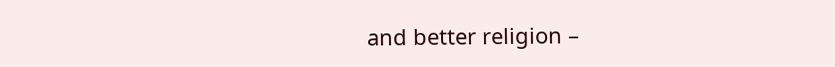and better religion –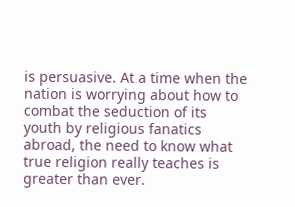is persuasive. At a time when the nation is worrying about how to combat the seduction of its youth by religious fanatics abroad, the need to know what true religion really teaches is greater than ever.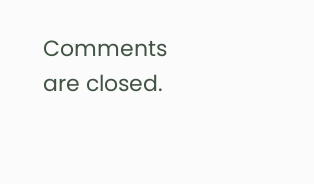Comments are closed.